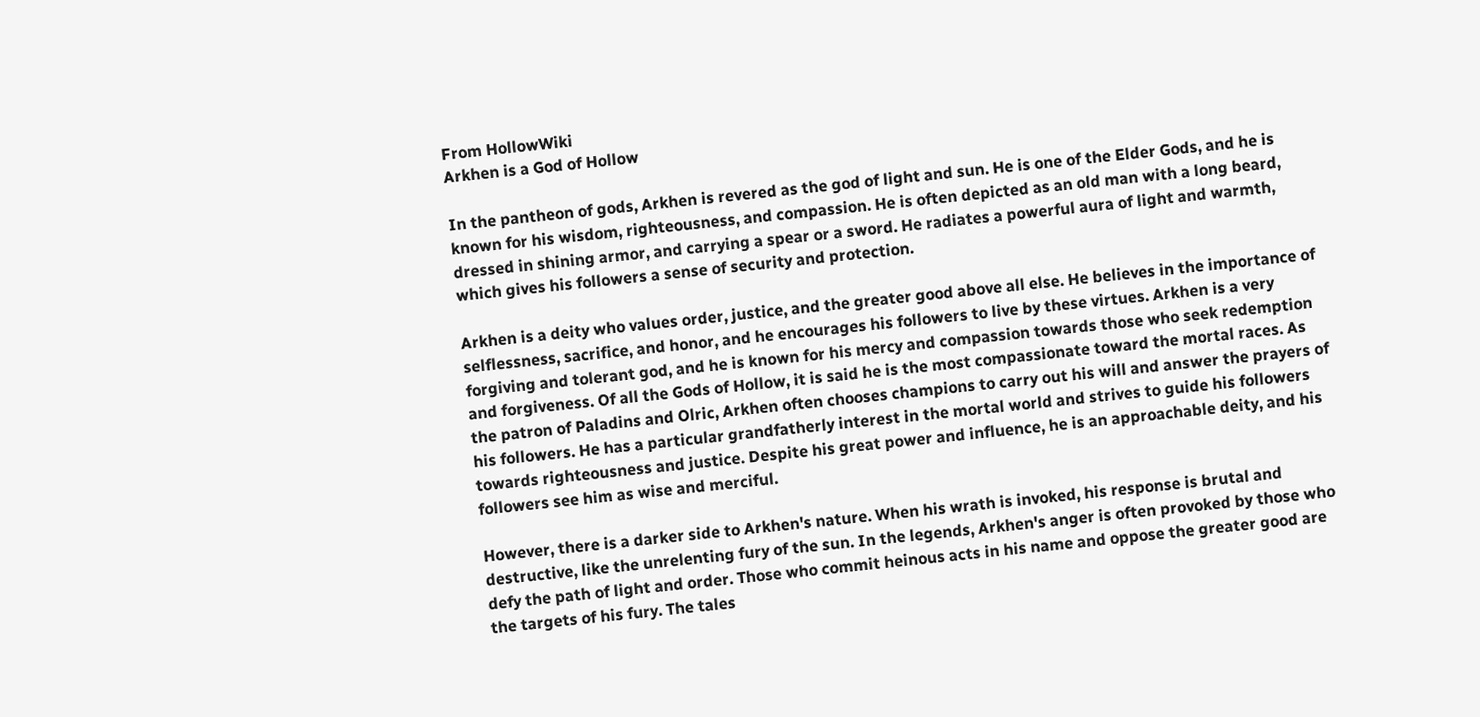From HollowWiki
Arkhen is a God of Hollow

In the pantheon of gods, Arkhen is revered as the god of light and sun. He is one of the Elder Gods, and he is known for his wisdom, righteousness, and compassion. He is often depicted as an old man with a long beard, dressed in shining armor, and carrying a spear or a sword. He radiates a powerful aura of light and warmth, which gives his followers a sense of security and protection.

Arkhen is a deity who values order, justice, and the greater good above all else. He believes in the importance of selflessness, sacrifice, and honor, and he encourages his followers to live by these virtues. Arkhen is a very forgiving and tolerant god, and he is known for his mercy and compassion towards those who seek redemption and forgiveness. Of all the Gods of Hollow, it is said he is the most compassionate toward the mortal races. As the patron of Paladins and Olric, Arkhen often chooses champions to carry out his will and answer the prayers of his followers. He has a particular grandfatherly interest in the mortal world and strives to guide his followers towards righteousness and justice. Despite his great power and influence, he is an approachable deity, and his followers see him as wise and merciful.

However, there is a darker side to Arkhen's nature. When his wrath is invoked, his response is brutal and destructive, like the unrelenting fury of the sun. In the legends, Arkhen's anger is often provoked by those who defy the path of light and order. Those who commit heinous acts in his name and oppose the greater good are the targets of his fury. The tales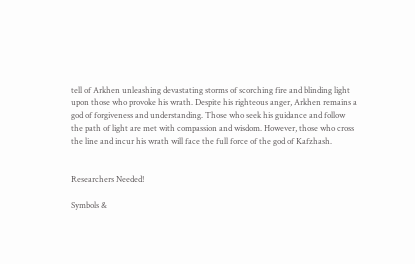tell of Arkhen unleashing devastating storms of scorching fire and blinding light upon those who provoke his wrath. Despite his righteous anger, Arkhen remains a god of forgiveness and understanding. Those who seek his guidance and follow the path of light are met with compassion and wisdom. However, those who cross the line and incur his wrath will face the full force of the god of Kafzhash.


Researchers Needed!

Symbols &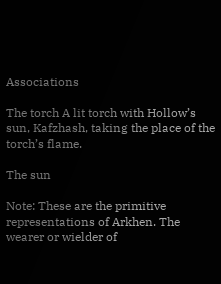Associations

The torch A lit torch with Hollow’s sun, Kafzhash, taking the place of the torch’s flame.

The sun

Note: These are the primitive representations of Arkhen. The wearer or wielder of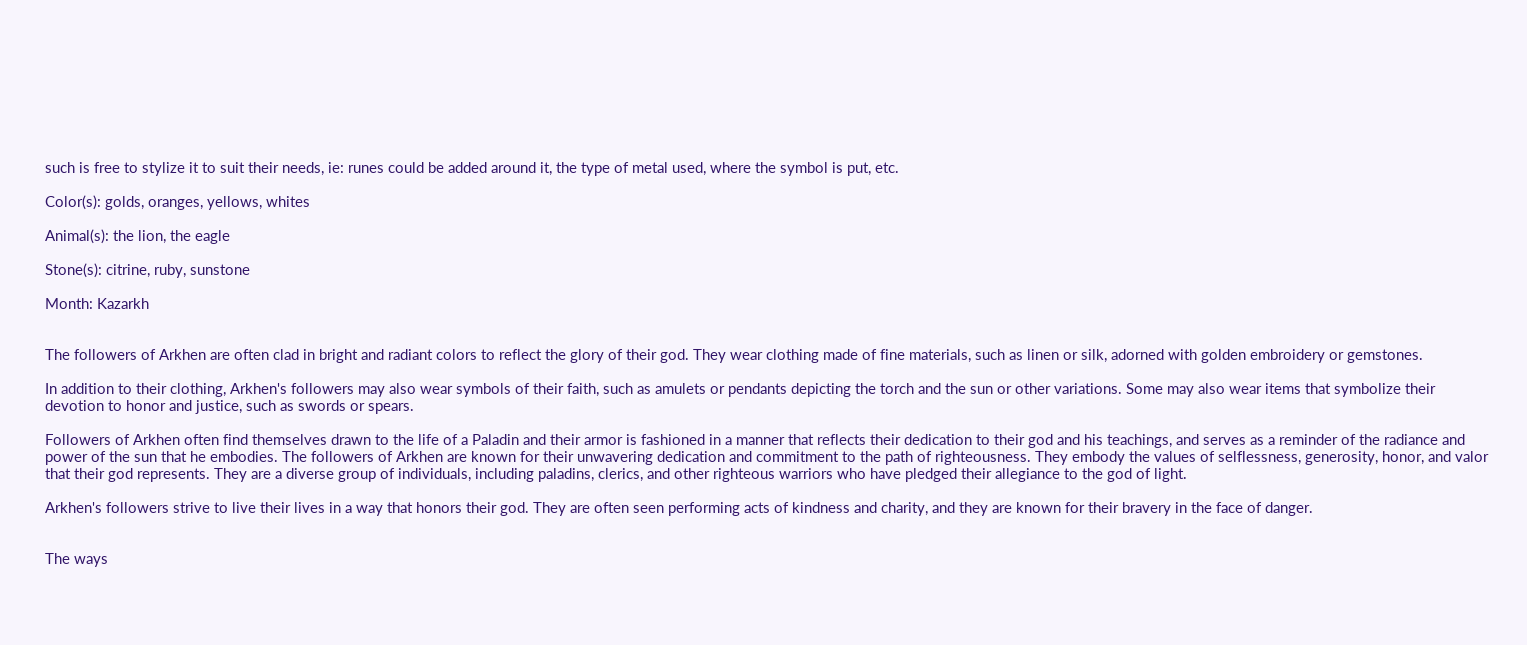such is free to stylize it to suit their needs, ie: runes could be added around it, the type of metal used, where the symbol is put, etc.

Color(s): golds, oranges, yellows, whites

Animal(s): the lion, the eagle

Stone(s): citrine, ruby, sunstone

Month: Kazarkh


The followers of Arkhen are often clad in bright and radiant colors to reflect the glory of their god. They wear clothing made of fine materials, such as linen or silk, adorned with golden embroidery or gemstones.

In addition to their clothing, Arkhen's followers may also wear symbols of their faith, such as amulets or pendants depicting the torch and the sun or other variations. Some may also wear items that symbolize their devotion to honor and justice, such as swords or spears.

Followers of Arkhen often find themselves drawn to the life of a Paladin and their armor is fashioned in a manner that reflects their dedication to their god and his teachings, and serves as a reminder of the radiance and power of the sun that he embodies. The followers of Arkhen are known for their unwavering dedication and commitment to the path of righteousness. They embody the values of selflessness, generosity, honor, and valor that their god represents. They are a diverse group of individuals, including paladins, clerics, and other righteous warriors who have pledged their allegiance to the god of light.

Arkhen's followers strive to live their lives in a way that honors their god. They are often seen performing acts of kindness and charity, and they are known for their bravery in the face of danger.


The ways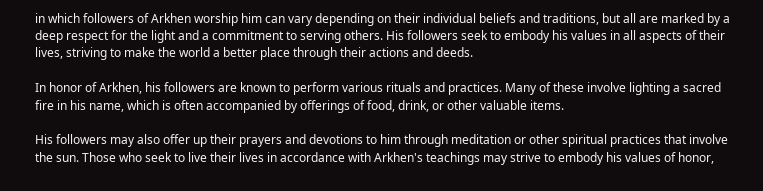in which followers of Arkhen worship him can vary depending on their individual beliefs and traditions, but all are marked by a deep respect for the light and a commitment to serving others. His followers seek to embody his values in all aspects of their lives, striving to make the world a better place through their actions and deeds.

In honor of Arkhen, his followers are known to perform various rituals and practices. Many of these involve lighting a sacred fire in his name, which is often accompanied by offerings of food, drink, or other valuable items.

His followers may also offer up their prayers and devotions to him through meditation or other spiritual practices that involve the sun. Those who seek to live their lives in accordance with Arkhen's teachings may strive to embody his values of honor,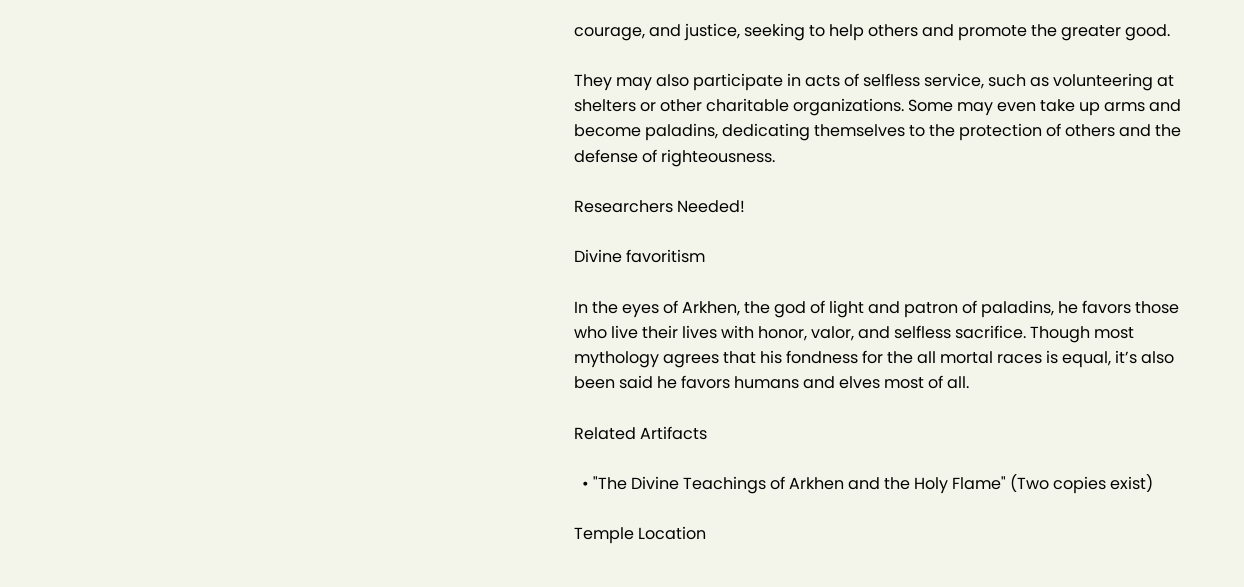courage, and justice, seeking to help others and promote the greater good.

They may also participate in acts of selfless service, such as volunteering at shelters or other charitable organizations. Some may even take up arms and become paladins, dedicating themselves to the protection of others and the defense of righteousness.

Researchers Needed!

Divine favoritism

In the eyes of Arkhen, the god of light and patron of paladins, he favors those who live their lives with honor, valor, and selfless sacrifice. Though most mythology agrees that his fondness for the all mortal races is equal, it’s also been said he favors humans and elves most of all.

Related Artifacts

  • "The Divine Teachings of Arkhen and the Holy Flame" (Two copies exist)

Temple Location